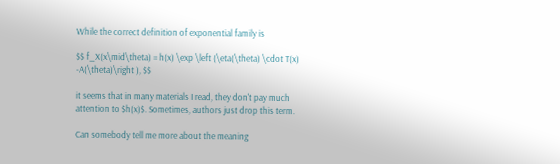While the correct definition of exponential family is

$$ f_X(x\mid\theta) = h(x) \exp \left (\eta(\theta) \cdot T(x) -A(\theta)\right ), $$

it seems that in many materials I read, they don't pay much attention to $h(x)$. Sometimes, authors just drop this term.

Can somebody tell me more about the meaning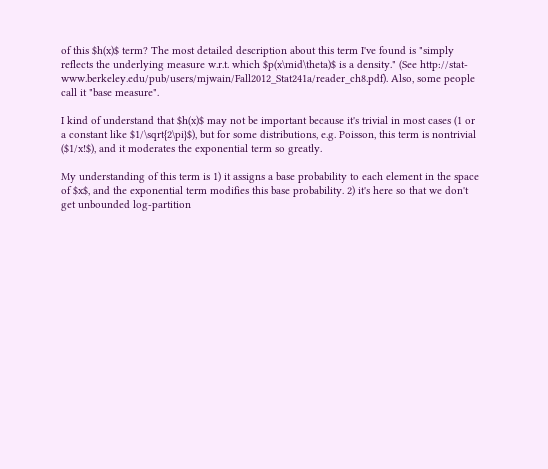of this $h(x)$ term? The most detailed description about this term I've found is "simply reflects the underlying measure w.r.t. which $p(x\mid\theta)$ is a density." (See http://stat-www.berkeley.edu/pub/users/mjwain/Fall2012_Stat241a/reader_ch8.pdf). Also, some people call it "base measure".

I kind of understand that $h(x)$ may not be important because it's trivial in most cases (1 or a constant like $1/\sqrt{2\pi}$), but for some distributions, e.g. Poisson, this term is nontrivial ($1/x!$), and it moderates the exponential term so greatly.

My understanding of this term is 1) it assigns a base probability to each element in the space of $x$, and the exponential term modifies this base probability. 2) it's here so that we don't get unbounded log-partition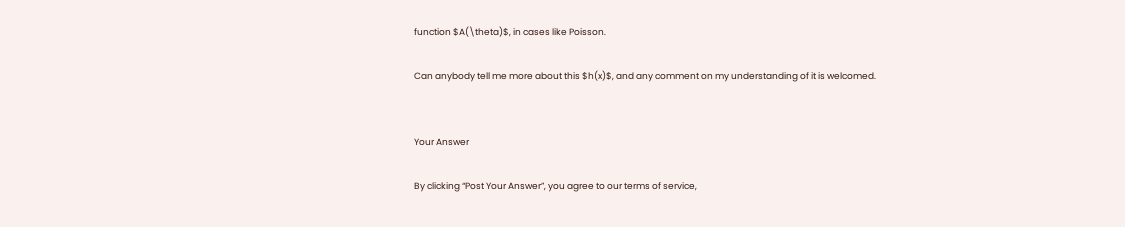function $A(\theta)$, in cases like Poisson.

Can anybody tell me more about this $h(x)$, and any comment on my understanding of it is welcomed.


Your Answer

By clicking “Post Your Answer”, you agree to our terms of service,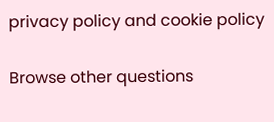privacy policy and cookie policy

Browse other questions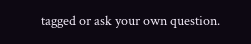tagged or ask your own question.